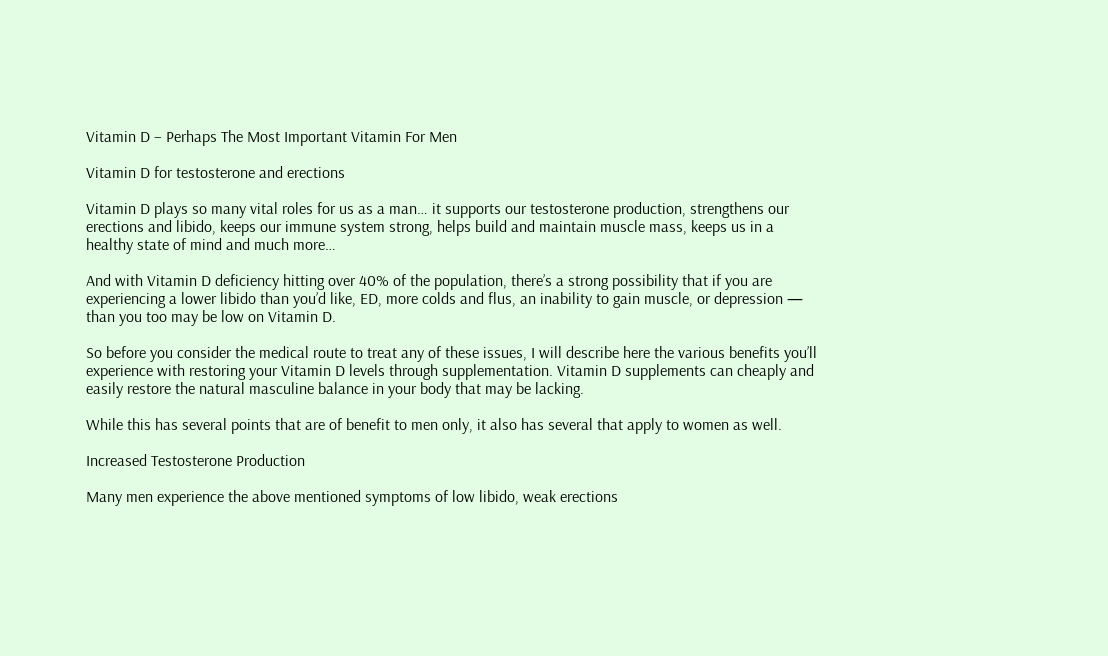Vitamin D – Perhaps The Most Important Vitamin For Men

Vitamin D for testosterone and erections

Vitamin D plays so many vital roles for us as a man… it supports our testosterone production, strengthens our erections and libido, keeps our immune system strong, helps build and maintain muscle mass, keeps us in a healthy state of mind and much more…

And with Vitamin D deficiency hitting over 40% of the population, there’s a strong possibility that if you are experiencing a lower libido than you’d like, ED, more colds and flus, an inability to gain muscle, or depression — than you too may be low on Vitamin D.

So before you consider the medical route to treat any of these issues, I will describe here the various benefits you’ll experience with restoring your Vitamin D levels through supplementation. Vitamin D supplements can cheaply and easily restore the natural masculine balance in your body that may be lacking.

While this has several points that are of benefit to men only, it also has several that apply to women as well.

Increased Testosterone Production

Many men experience the above mentioned symptoms of low libido, weak erections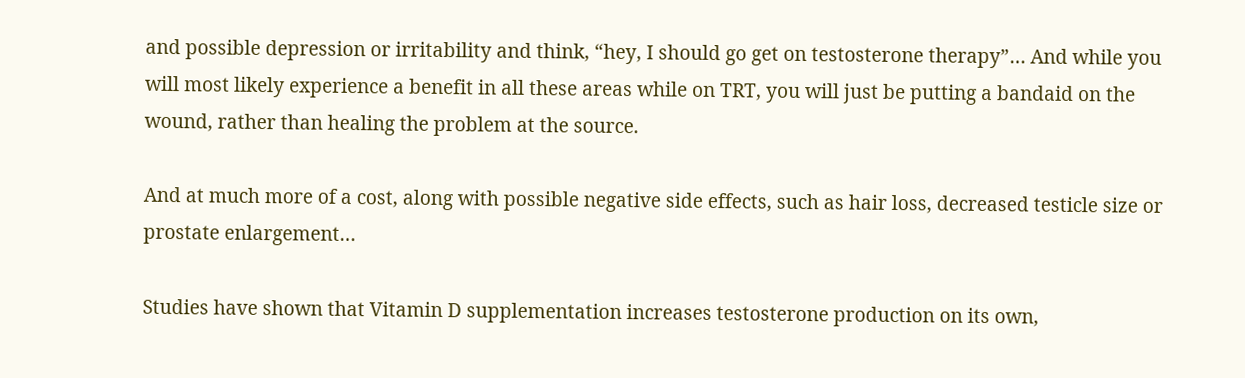and possible depression or irritability and think, “hey, I should go get on testosterone therapy”… And while you will most likely experience a benefit in all these areas while on TRT, you will just be putting a bandaid on the wound, rather than healing the problem at the source.

And at much more of a cost, along with possible negative side effects, such as hair loss, decreased testicle size or prostate enlargement…

Studies have shown that Vitamin D supplementation increases testosterone production on its own,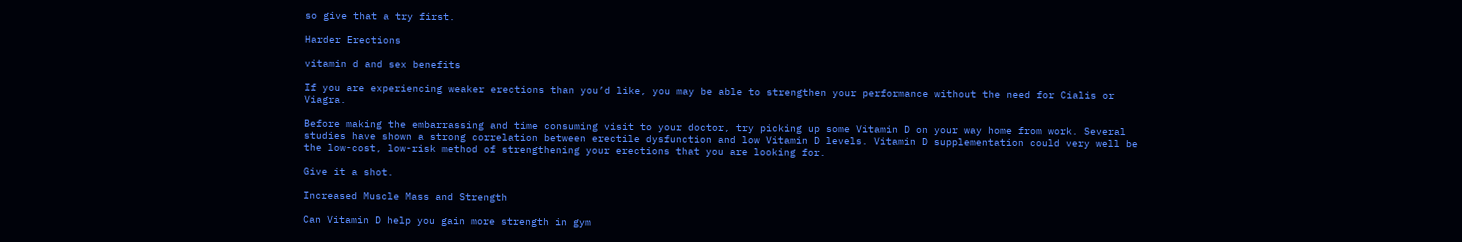so give that a try first.

Harder Erections

vitamin d and sex benefits

If you are experiencing weaker erections than you’d like, you may be able to strengthen your performance without the need for Cialis or Viagra.

Before making the embarrassing and time consuming visit to your doctor, try picking up some Vitamin D on your way home from work. Several studies have shown a strong correlation between erectile dysfunction and low Vitamin D levels. Vitamin D supplementation could very well be the low-cost, low-risk method of strengthening your erections that you are looking for.

Give it a shot.

Increased Muscle Mass and Strength

Can Vitamin D help you gain more strength in gym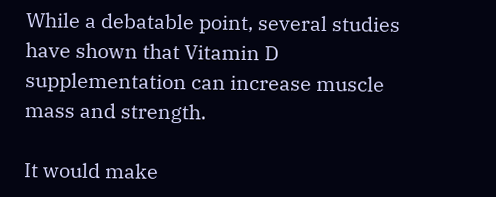While a debatable point, several studies have shown that Vitamin D supplementation can increase muscle mass and strength.

It would make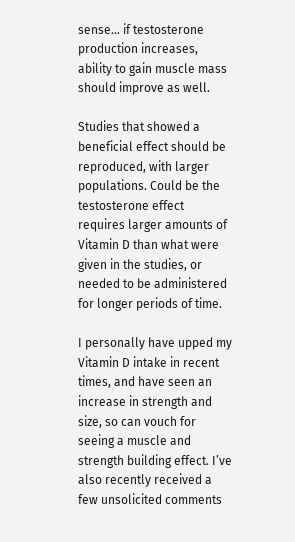sense… if testosterone production increases, ability to gain muscle mass should improve as well.

Studies that showed a beneficial effect should be reproduced, with larger populations. Could be the testosterone effect requires larger amounts of Vitamin D than what were given in the studies, or needed to be administered for longer periods of time.

I personally have upped my Vitamin D intake in recent times, and have seen an increase in strength and size, so can vouch for seeing a muscle and strength building effect. I’ve also recently received a few unsolicited comments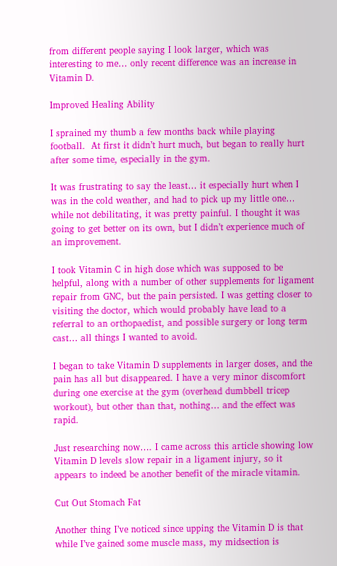from different people saying I look larger, which was interesting to me… only recent difference was an increase in Vitamin D.

Improved Healing Ability

I sprained my thumb a few months back while playing football.  At first it didn’t hurt much, but began to really hurt after some time, especially in the gym.

It was frustrating to say the least… it especially hurt when I was in the cold weather, and had to pick up my little one… while not debilitating, it was pretty painful. I thought it was going to get better on its own, but I didn’t experience much of an improvement.

I took Vitamin C in high dose which was supposed to be helpful, along with a number of other supplements for ligament repair from GNC, but the pain persisted. I was getting closer to visiting the doctor, which would probably have lead to a referral to an orthopaedist, and possible surgery or long term cast… all things I wanted to avoid.

I began to take Vitamin D supplements in larger doses, and the pain has all but disappeared. I have a very minor discomfort during one exercise at the gym (overhead dumbbell tricep workout), but other than that, nothing… and the effect was rapid.

Just researching now…. I came across this article showing low Vitamin D levels slow repair in a ligament injury, so it appears to indeed be another benefit of the miracle vitamin.

Cut Out Stomach Fat

Another thing I’ve noticed since upping the Vitamin D is that while I’ve gained some muscle mass, my midsection is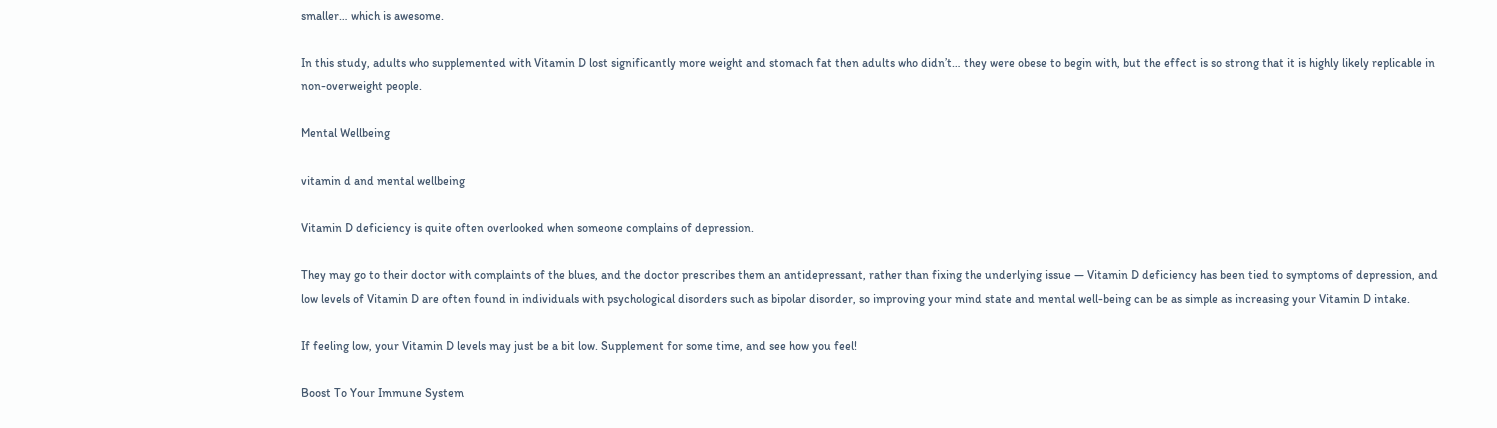smaller… which is awesome.

In this study, adults who supplemented with Vitamin D lost significantly more weight and stomach fat then adults who didn’t… they were obese to begin with, but the effect is so strong that it is highly likely replicable in non-overweight people.

Mental Wellbeing

vitamin d and mental wellbeing

Vitamin D deficiency is quite often overlooked when someone complains of depression.

They may go to their doctor with complaints of the blues, and the doctor prescribes them an antidepressant, rather than fixing the underlying issue — Vitamin D deficiency has been tied to symptoms of depression, and low levels of Vitamin D are often found in individuals with psychological disorders such as bipolar disorder, so improving your mind state and mental well-being can be as simple as increasing your Vitamin D intake.

If feeling low, your Vitamin D levels may just be a bit low. Supplement for some time, and see how you feel!

Boost To Your Immune System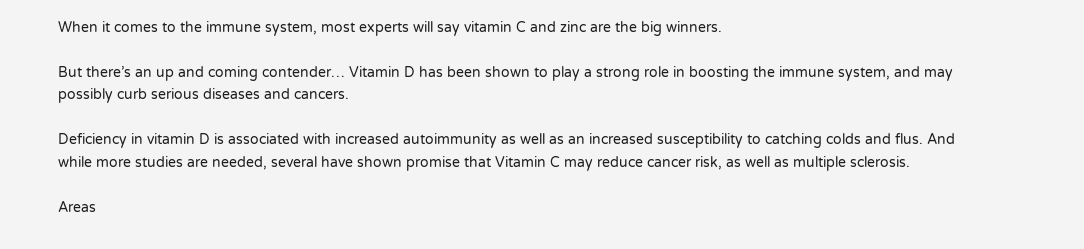When it comes to the immune system, most experts will say vitamin C and zinc are the big winners.

But there’s an up and coming contender… Vitamin D has been shown to play a strong role in boosting the immune system, and may possibly curb serious diseases and cancers.

Deficiency in vitamin D is associated with increased autoimmunity as well as an increased susceptibility to catching colds and flus. And while more studies are needed, several have shown promise that Vitamin C may reduce cancer risk, as well as multiple sclerosis.

Areas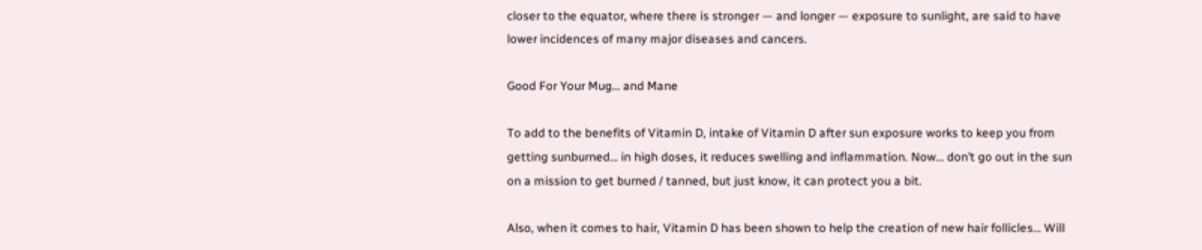closer to the equator, where there is stronger — and longer — exposure to sunlight, are said to have lower incidences of many major diseases and cancers.

Good For Your Mug… and Mane

To add to the benefits of Vitamin D, intake of Vitamin D after sun exposure works to keep you from getting sunburned… in high doses, it reduces swelling and inflammation. Now… don’t go out in the sun on a mission to get burned / tanned, but just know, it can protect you a bit.

Also, when it comes to hair, Vitamin D has been shown to help the creation of new hair follicles… Will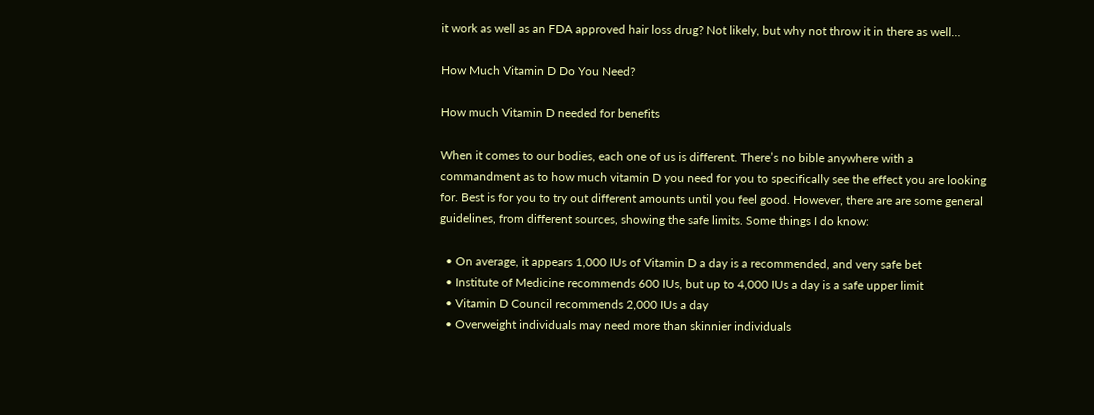it work as well as an FDA approved hair loss drug? Not likely, but why not throw it in there as well…

How Much Vitamin D Do You Need?

How much Vitamin D needed for benefits

When it comes to our bodies, each one of us is different. There’s no bible anywhere with a commandment as to how much vitamin D you need for you to specifically see the effect you are looking for. Best is for you to try out different amounts until you feel good. However, there are are some general guidelines, from different sources, showing the safe limits. Some things I do know:

  • On average, it appears 1,000 IUs of Vitamin D a day is a recommended, and very safe bet
  • Institute of Medicine recommends 600 IUs, but up to 4,000 IUs a day is a safe upper limit
  • Vitamin D Council recommends 2,000 IUs a day
  • Overweight individuals may need more than skinnier individuals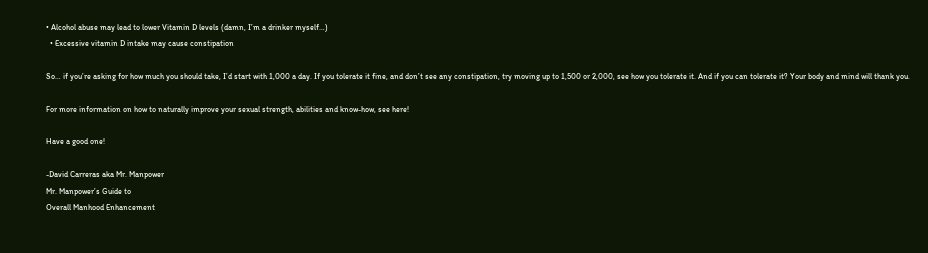• Alcohol abuse may lead to lower Vitamin D levels (damn, I’m a drinker myself…)
  • Excessive vitamin D intake may cause constipation

So… if you’re asking for how much you should take, I’d start with 1,000 a day. If you tolerate it fine, and don’t see any constipation, try moving up to 1,500 or 2,000, see how you tolerate it. And if you can tolerate it? Your body and mind will thank you.

For more information on how to naturally improve your sexual strength, abilities and know-how, see here!

Have a good one!

-David Carreras aka Mr. Manpower
Mr. Manpower’s Guide to
Overall Manhood Enhancement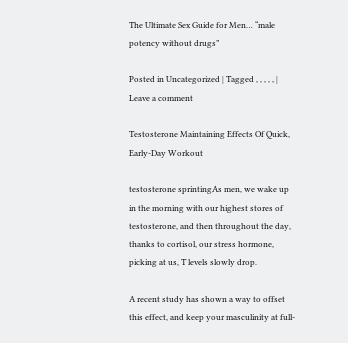The Ultimate Sex Guide for Men… “male potency without drugs”

Posted in Uncategorized | Tagged , , , , , | Leave a comment

Testosterone Maintaining Effects Of Quick, Early-Day Workout

testosterone sprintingAs men, we wake up in the morning with our highest stores of testosterone, and then throughout the day, thanks to cortisol, our stress hormone, picking at us, T levels slowly drop.

A recent study has shown a way to offset this effect, and keep your masculinity at full-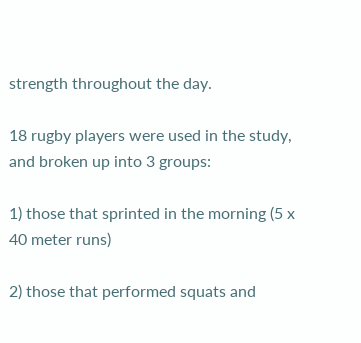strength throughout the day.

18 rugby players were used in the study, and broken up into 3 groups:

1) those that sprinted in the morning (5 x 40 meter runs)

2) those that performed squats and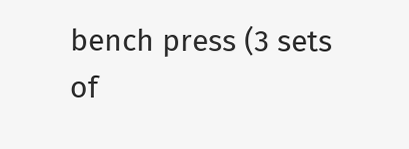bench press (3 sets of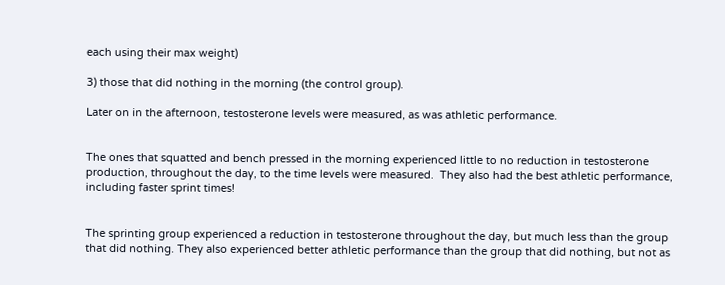each using their max weight)

3) those that did nothing in the morning (the control group).

Later on in the afternoon, testosterone levels were measured, as was athletic performance.


The ones that squatted and bench pressed in the morning experienced little to no reduction in testosterone production, throughout the day, to the time levels were measured.  They also had the best athletic performance, including faster sprint times!


The sprinting group experienced a reduction in testosterone throughout the day, but much less than the group that did nothing. They also experienced better athletic performance than the group that did nothing, but not as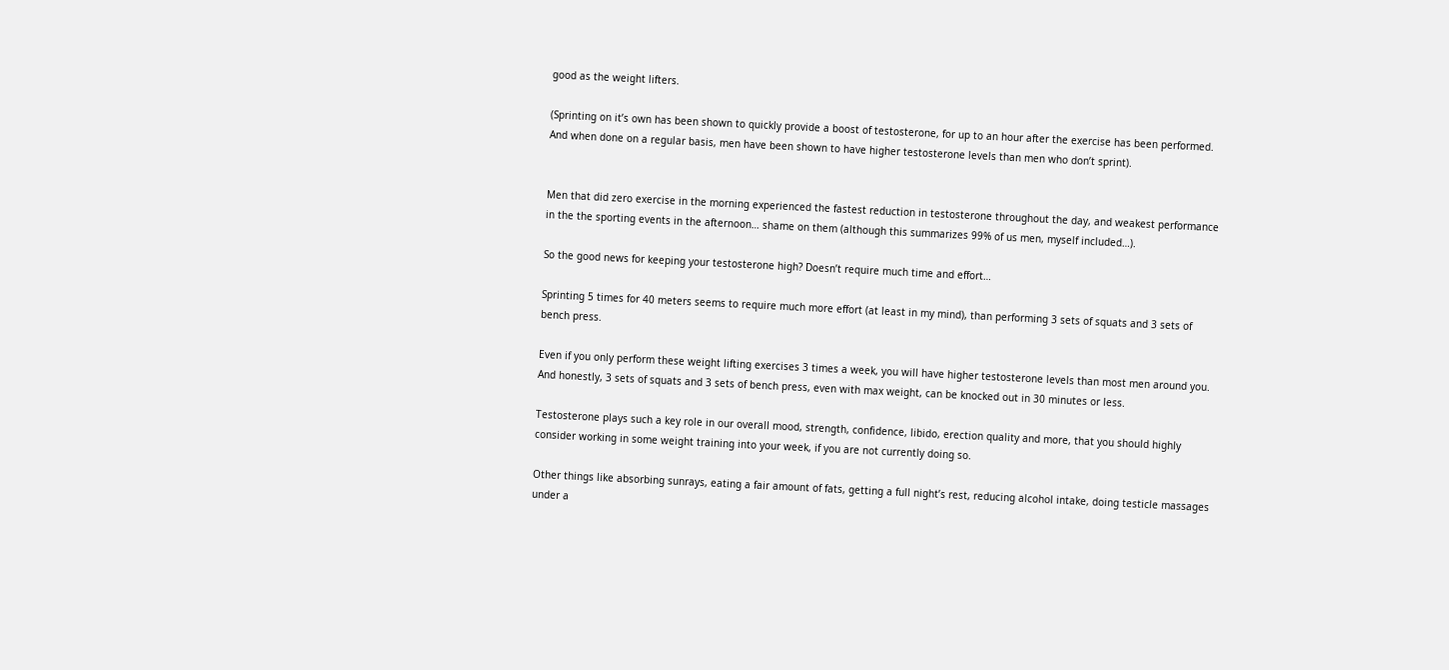good as the weight lifters.

(Sprinting on it’s own has been shown to quickly provide a boost of testosterone, for up to an hour after the exercise has been performed. And when done on a regular basis, men have been shown to have higher testosterone levels than men who don’t sprint).


Men that did zero exercise in the morning experienced the fastest reduction in testosterone throughout the day, and weakest performance in the the sporting events in the afternoon… shame on them (although this summarizes 99% of us men, myself included…).

So the good news for keeping your testosterone high? Doesn’t require much time and effort…

Sprinting 5 times for 40 meters seems to require much more effort (at least in my mind), than performing 3 sets of squats and 3 sets of bench press.

Even if you only perform these weight lifting exercises 3 times a week, you will have higher testosterone levels than most men around you. And honestly, 3 sets of squats and 3 sets of bench press, even with max weight, can be knocked out in 30 minutes or less.

Testosterone plays such a key role in our overall mood, strength, confidence, libido, erection quality and more, that you should highly consider working in some weight training into your week, if you are not currently doing so.

Other things like absorbing sunrays, eating a fair amount of fats, getting a full night’s rest, reducing alcohol intake, doing testicle massages under a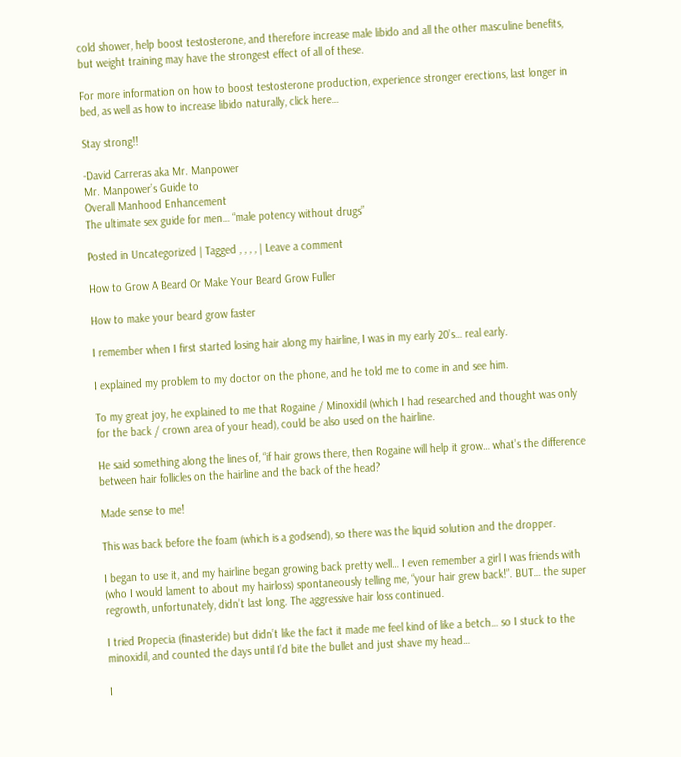cold shower, help boost testosterone, and therefore increase male libido and all the other masculine benefits, but weight training may have the strongest effect of all of these.

For more information on how to boost testosterone production, experience stronger erections, last longer in bed, as well as how to increase libido naturally, click here…

Stay strong!!

-David Carreras aka Mr. Manpower
Mr. Manpower’s Guide to
Overall Manhood Enhancement
The ultimate sex guide for men… “male potency without drugs”

Posted in Uncategorized | Tagged , , , , | Leave a comment

How to Grow A Beard Or Make Your Beard Grow Fuller

How to make your beard grow faster

I remember when I first started losing hair along my hairline, I was in my early 20’s… real early.

I explained my problem to my doctor on the phone, and he told me to come in and see him.

To my great joy, he explained to me that Rogaine / Minoxidil (which I had researched and thought was only for the back / crown area of your head), could be also used on the hairline.

He said something along the lines of, “if hair grows there, then Rogaine will help it grow… what’s the difference between hair follicles on the hairline and the back of the head?

Made sense to me!

This was back before the foam (which is a godsend), so there was the liquid solution and the dropper.

I began to use it, and my hairline began growing back pretty well… I even remember a girl I was friends with (who I would lament to about my hairloss) spontaneously telling me, “your hair grew back!”. BUT… the super regrowth, unfortunately, didn’t last long. The aggressive hair loss continued.

I tried Propecia (finasteride) but didn’t like the fact it made me feel kind of like a betch… so I stuck to the minoxidil, and counted the days until I’d bite the bullet and just shave my head…

I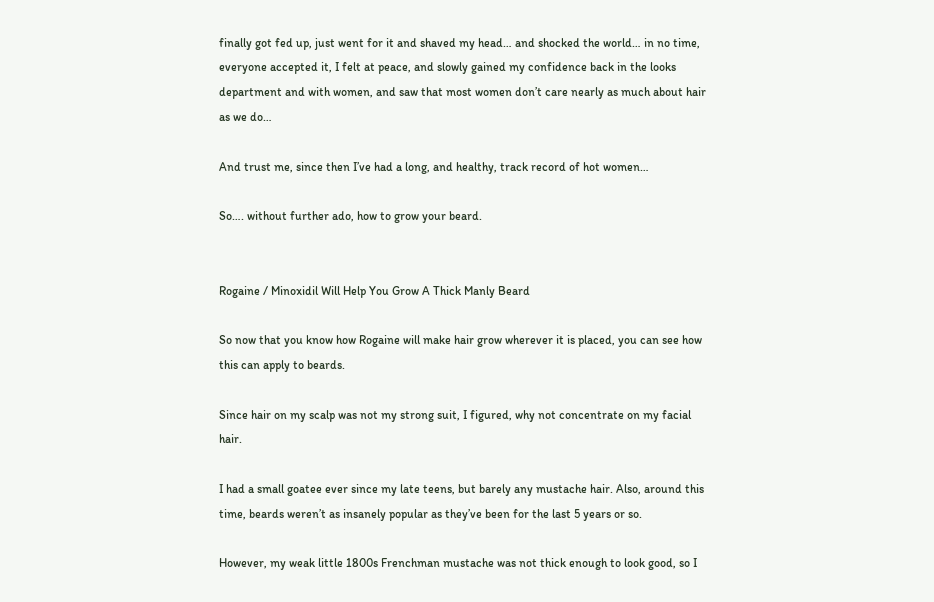finally got fed up, just went for it and shaved my head… and shocked the world… in no time, everyone accepted it, I felt at peace, and slowly gained my confidence back in the looks department and with women, and saw that most women don’t care nearly as much about hair as we do…

And trust me, since then I’ve had a long, and healthy, track record of hot women…

So…. without further ado, how to grow your beard.


Rogaine / Minoxidil Will Help You Grow A Thick Manly Beard

So now that you know how Rogaine will make hair grow wherever it is placed, you can see how this can apply to beards.

Since hair on my scalp was not my strong suit, I figured, why not concentrate on my facial hair.

I had a small goatee ever since my late teens, but barely any mustache hair. Also, around this time, beards weren’t as insanely popular as they’ve been for the last 5 years or so.

However, my weak little 1800s Frenchman mustache was not thick enough to look good, so I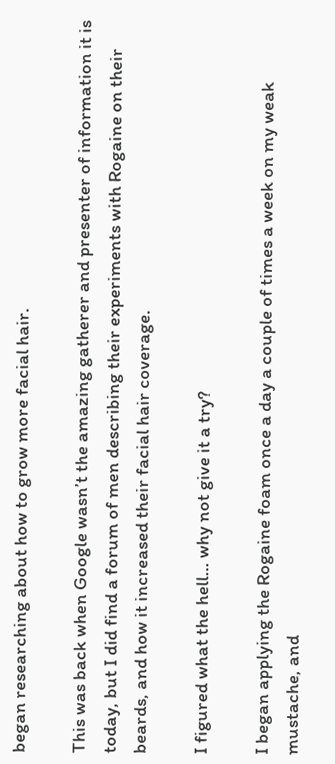began researching about how to grow more facial hair.

This was back when Google wasn’t the amazing gatherer and presenter of information it is today, but I did find a forum of men describing their experiments with Rogaine on their beards, and how it increased their facial hair coverage.

I figured what the hell… why not give it a try?

I began applying the Rogaine foam once a day a couple of times a week on my weak mustache, and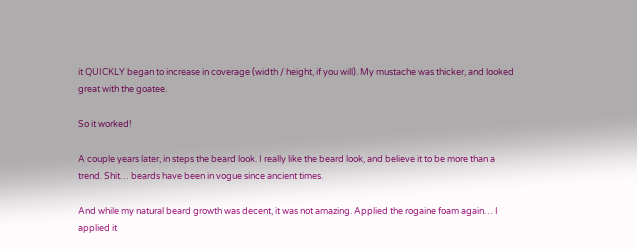it QUICKLY began to increase in coverage (width / height, if you will). My mustache was thicker, and looked great with the goatee.

So it worked!

A couple years later, in steps the beard look. I really like the beard look, and believe it to be more than a trend. Shit… beards have been in vogue since ancient times.

And while my natural beard growth was decent, it was not amazing. Applied the rogaine foam again… I applied it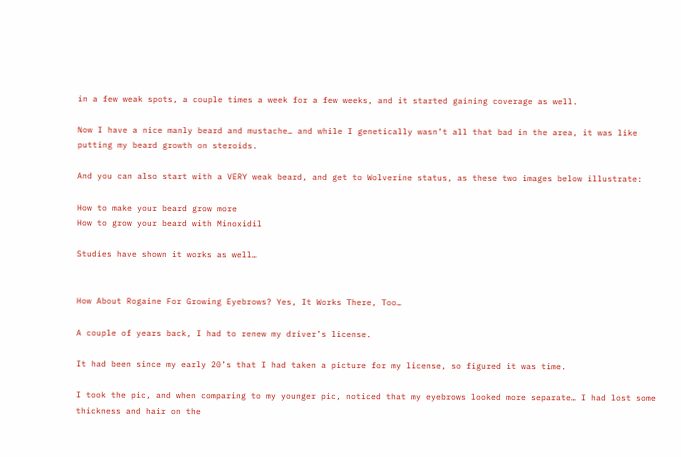in a few weak spots, a couple times a week for a few weeks, and it started gaining coverage as well.

Now I have a nice manly beard and mustache… and while I genetically wasn’t all that bad in the area, it was like putting my beard growth on steroids.

And you can also start with a VERY weak beard, and get to Wolverine status, as these two images below illustrate:

How to make your beard grow more
How to grow your beard with Minoxidil

Studies have shown it works as well…


How About Rogaine For Growing Eyebrows? Yes, It Works There, Too…

A couple of years back, I had to renew my driver’s license.

It had been since my early 20’s that I had taken a picture for my license, so figured it was time.

I took the pic, and when comparing to my younger pic, noticed that my eyebrows looked more separate… I had lost some thickness and hair on the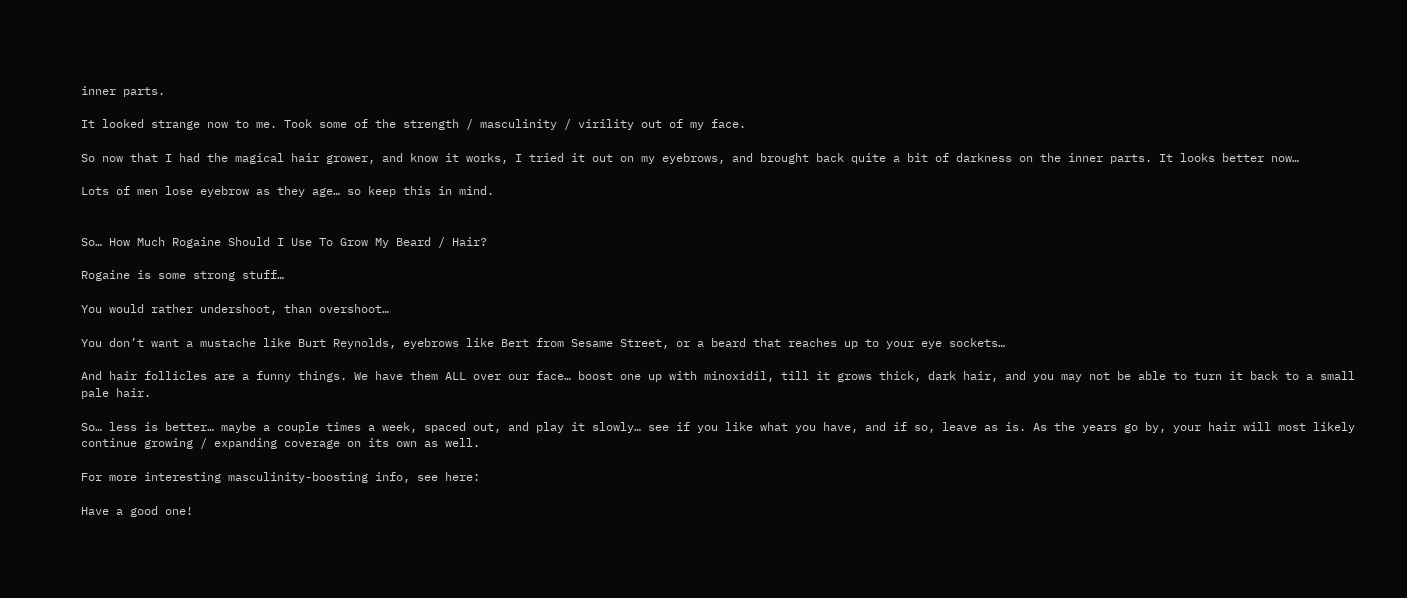inner parts.

It looked strange now to me. Took some of the strength / masculinity / virility out of my face.

So now that I had the magical hair grower, and know it works, I tried it out on my eyebrows, and brought back quite a bit of darkness on the inner parts. It looks better now…

Lots of men lose eyebrow as they age… so keep this in mind.


So… How Much Rogaine Should I Use To Grow My Beard / Hair?

Rogaine is some strong stuff…

You would rather undershoot, than overshoot…

You don’t want a mustache like Burt Reynolds, eyebrows like Bert from Sesame Street, or a beard that reaches up to your eye sockets…

And hair follicles are a funny things. We have them ALL over our face… boost one up with minoxidil, till it grows thick, dark hair, and you may not be able to turn it back to a small pale hair.

So… less is better… maybe a couple times a week, spaced out, and play it slowly… see if you like what you have, and if so, leave as is. As the years go by, your hair will most likely continue growing / expanding coverage on its own as well.

For more interesting masculinity-boosting info, see here:

Have a good one!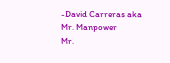-David Carreras aka Mr. Manpower
Mr.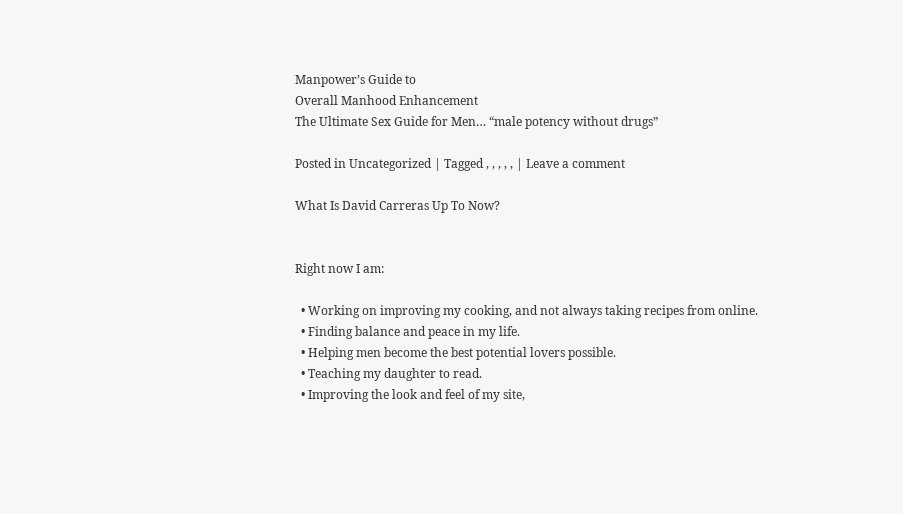Manpower’s Guide to
Overall Manhood Enhancement
The Ultimate Sex Guide for Men… “male potency without drugs”

Posted in Uncategorized | Tagged , , , , , | Leave a comment

What Is David Carreras Up To Now?


Right now I am:

  • Working on improving my cooking, and not always taking recipes from online.
  • Finding balance and peace in my life.
  • Helping men become the best potential lovers possible.
  • Teaching my daughter to read.
  • Improving the look and feel of my site,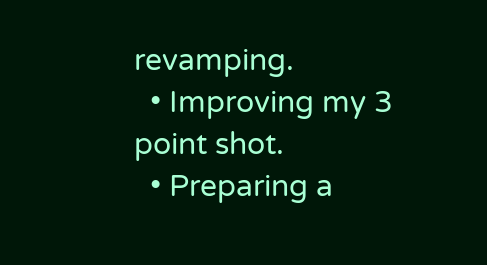revamping.
  • Improving my 3 point shot.
  • Preparing a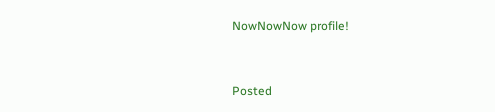NowNowNow profile!



Posted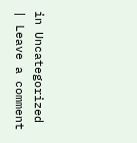in Uncategorized | Leave a comment